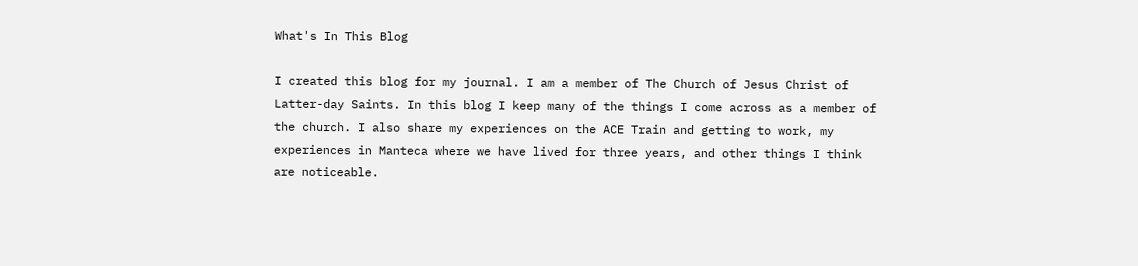What's In This Blog

I created this blog for my journal. I am a member of The Church of Jesus Christ of Latter-day Saints. In this blog I keep many of the things I come across as a member of the church. I also share my experiences on the ACE Train and getting to work, my experiences in Manteca where we have lived for three years, and other things I think are noticeable.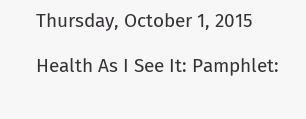Thursday, October 1, 2015

Health As I See It: Pamphlet: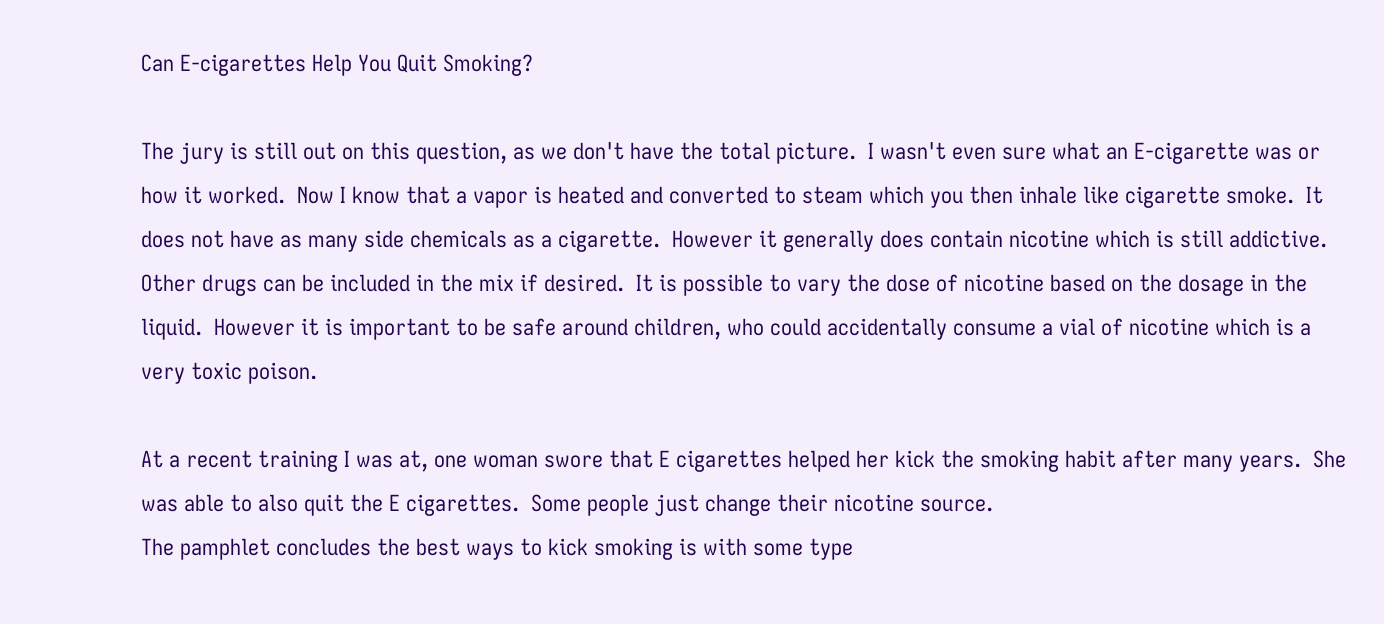Can E-cigarettes Help You Quit Smoking?

The jury is still out on this question, as we don't have the total picture.  I wasn't even sure what an E-cigarette was or how it worked.  Now I know that a vapor is heated and converted to steam which you then inhale like cigarette smoke.  It does not have as many side chemicals as a cigarette.  However it generally does contain nicotine which is still addictive.  Other drugs can be included in the mix if desired.  It is possible to vary the dose of nicotine based on the dosage in the liquid.  However it is important to be safe around children, who could accidentally consume a vial of nicotine which is a very toxic poison.

At a recent training I was at, one woman swore that E cigarettes helped her kick the smoking habit after many years.  She was able to also quit the E cigarettes.  Some people just change their nicotine source.
The pamphlet concludes the best ways to kick smoking is with some type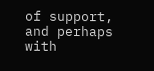of support, and perhaps with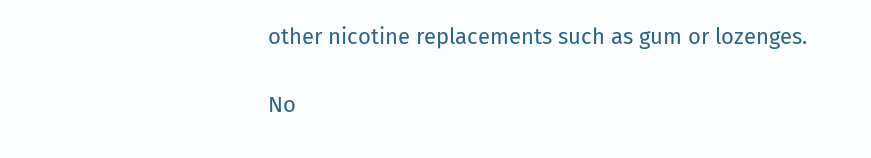other nicotine replacements such as gum or lozenges.

No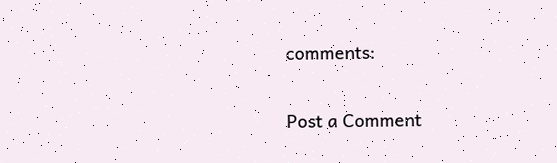comments:

Post a Comment